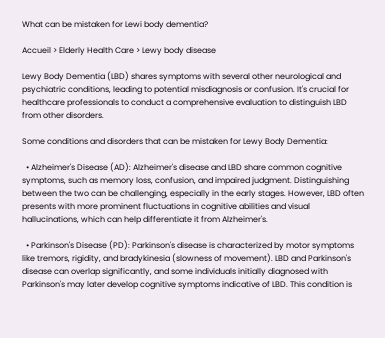What can be mistaken for Lewi body dementia?

Accueil > Elderly Health Care > Lewy body disease

Lewy Body Dementia (LBD) shares symptoms with several other neurological and psychiatric conditions, leading to potential misdiagnosis or confusion. It's crucial for healthcare professionals to conduct a comprehensive evaluation to distinguish LBD from other disorders.

Some conditions and disorders that can be mistaken for Lewy Body Dementia:

  • Alzheimer's Disease (AD): Alzheimer's disease and LBD share common cognitive symptoms, such as memory loss, confusion, and impaired judgment. Distinguishing between the two can be challenging, especially in the early stages. However, LBD often presents with more prominent fluctuations in cognitive abilities and visual hallucinations, which can help differentiate it from Alzheimer's.

  • Parkinson's Disease (PD): Parkinson's disease is characterized by motor symptoms like tremors, rigidity, and bradykinesia (slowness of movement). LBD and Parkinson's disease can overlap significantly, and some individuals initially diagnosed with Parkinson's may later develop cognitive symptoms indicative of LBD. This condition is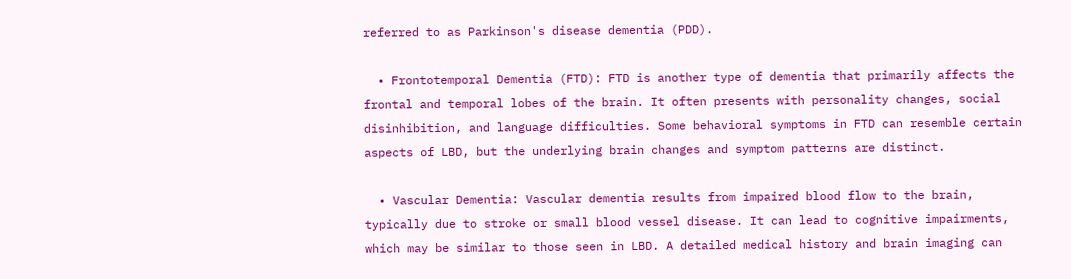referred to as Parkinson's disease dementia (PDD).

  • Frontotemporal Dementia (FTD): FTD is another type of dementia that primarily affects the frontal and temporal lobes of the brain. It often presents with personality changes, social disinhibition, and language difficulties. Some behavioral symptoms in FTD can resemble certain aspects of LBD, but the underlying brain changes and symptom patterns are distinct.

  • Vascular Dementia: Vascular dementia results from impaired blood flow to the brain, typically due to stroke or small blood vessel disease. It can lead to cognitive impairments, which may be similar to those seen in LBD. A detailed medical history and brain imaging can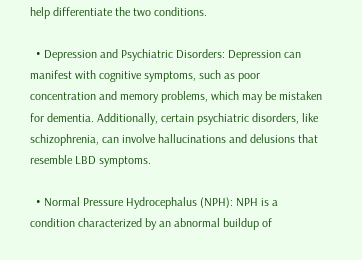help differentiate the two conditions.

  • Depression and Psychiatric Disorders: Depression can manifest with cognitive symptoms, such as poor concentration and memory problems, which may be mistaken for dementia. Additionally, certain psychiatric disorders, like schizophrenia, can involve hallucinations and delusions that resemble LBD symptoms.

  • Normal Pressure Hydrocephalus (NPH): NPH is a condition characterized by an abnormal buildup of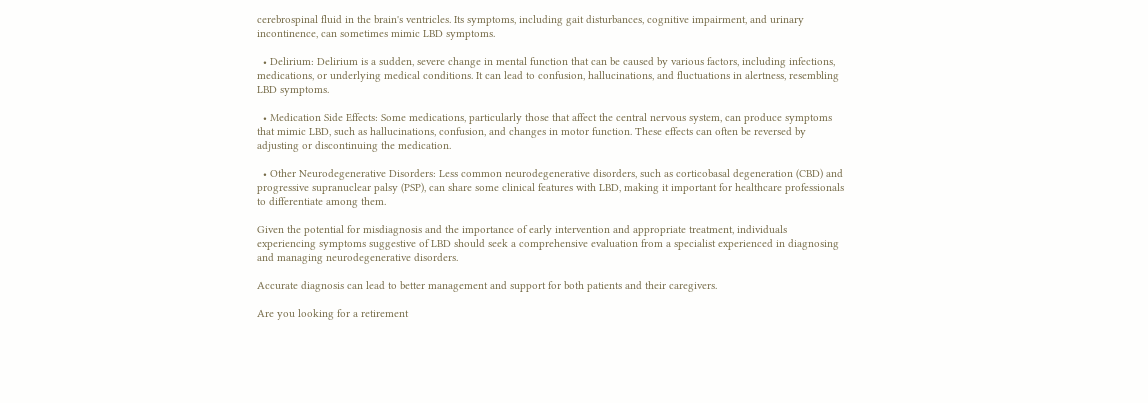cerebrospinal fluid in the brain's ventricles. Its symptoms, including gait disturbances, cognitive impairment, and urinary incontinence, can sometimes mimic LBD symptoms.

  • Delirium: Delirium is a sudden, severe change in mental function that can be caused by various factors, including infections, medications, or underlying medical conditions. It can lead to confusion, hallucinations, and fluctuations in alertness, resembling LBD symptoms.

  • Medication Side Effects: Some medications, particularly those that affect the central nervous system, can produce symptoms that mimic LBD, such as hallucinations, confusion, and changes in motor function. These effects can often be reversed by adjusting or discontinuing the medication.

  • Other Neurodegenerative Disorders: Less common neurodegenerative disorders, such as corticobasal degeneration (CBD) and progressive supranuclear palsy (PSP), can share some clinical features with LBD, making it important for healthcare professionals to differentiate among them.

Given the potential for misdiagnosis and the importance of early intervention and appropriate treatment, individuals experiencing symptoms suggestive of LBD should seek a comprehensive evaluation from a specialist experienced in diagnosing and managing neurodegenerative disorders.

Accurate diagnosis can lead to better management and support for both patients and their caregivers.

Are you looking for a retirement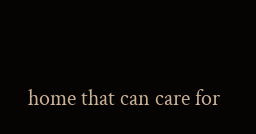home that can care for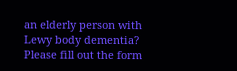an elderly person with Lewy body dementia? Please fill out the form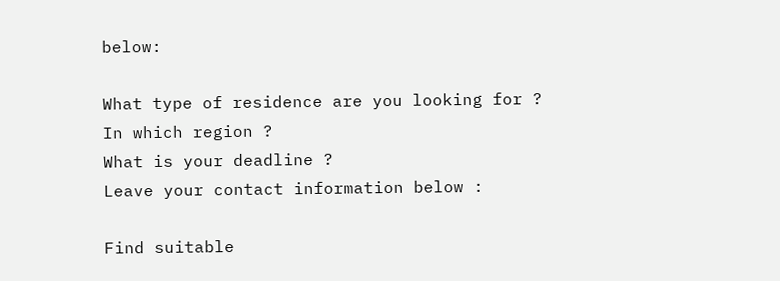below:

What type of residence are you looking for ?
In which region ?
What is your deadline ?
Leave your contact information below :

Find suitable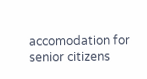accomodation for senior citizens